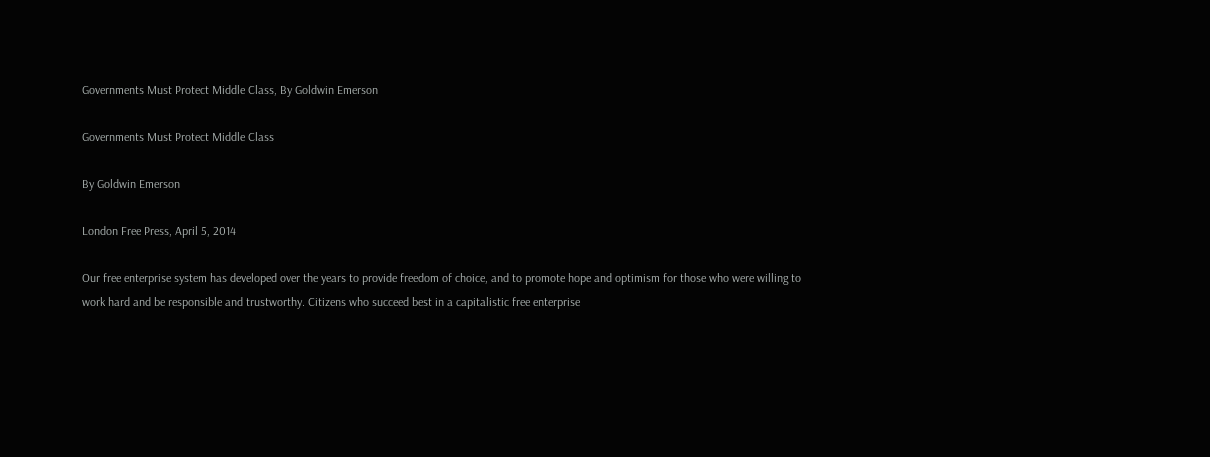Governments Must Protect Middle Class, By Goldwin Emerson

Governments Must Protect Middle Class

By Goldwin Emerson

London Free Press, April 5, 2014

Our free enterprise system has developed over the years to provide freedom of choice, and to promote hope and optimism for those who were willing to work hard and be responsible and trustworthy. Citizens who succeed best in a capitalistic free enterprise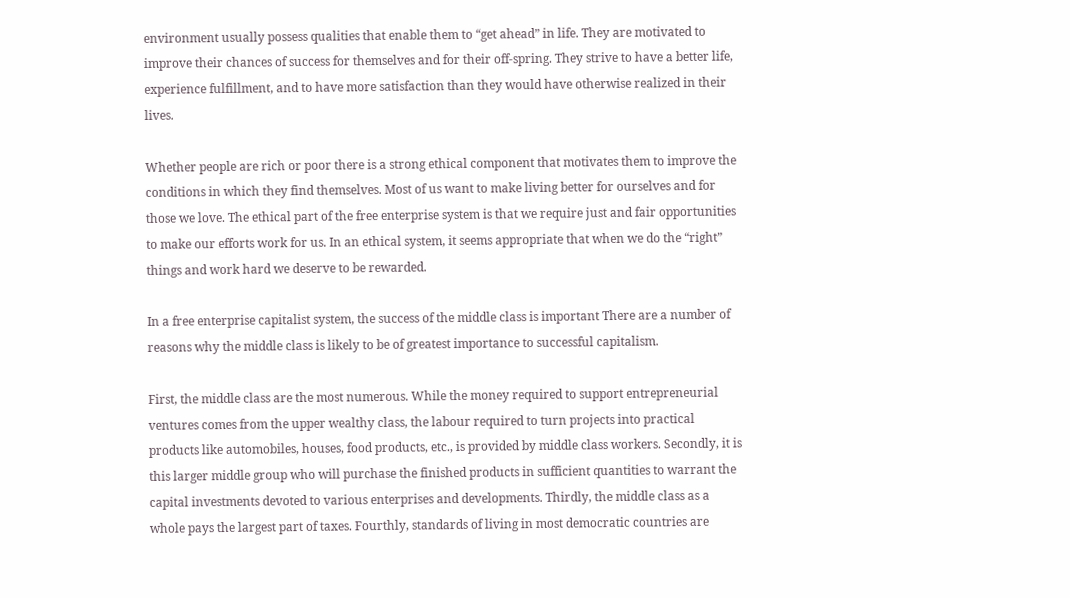environment usually possess qualities that enable them to “get ahead” in life. They are motivated to improve their chances of success for themselves and for their off‐spring. They strive to have a better life, experience fulfillment, and to have more satisfaction than they would have otherwise realized in their lives.

Whether people are rich or poor there is a strong ethical component that motivates them to improve the conditions in which they find themselves. Most of us want to make living better for ourselves and for those we love. The ethical part of the free enterprise system is that we require just and fair opportunities to make our efforts work for us. In an ethical system, it seems appropriate that when we do the “right” things and work hard we deserve to be rewarded.

In a free enterprise capitalist system, the success of the middle class is important There are a number of reasons why the middle class is likely to be of greatest importance to successful capitalism.

First, the middle class are the most numerous. While the money required to support entrepreneurial ventures comes from the upper wealthy class, the labour required to turn projects into practical products like automobiles, houses, food products, etc., is provided by middle class workers. Secondly, it is this larger middle group who will purchase the finished products in sufficient quantities to warrant the capital investments devoted to various enterprises and developments. Thirdly, the middle class as a whole pays the largest part of taxes. Fourthly, standards of living in most democratic countries are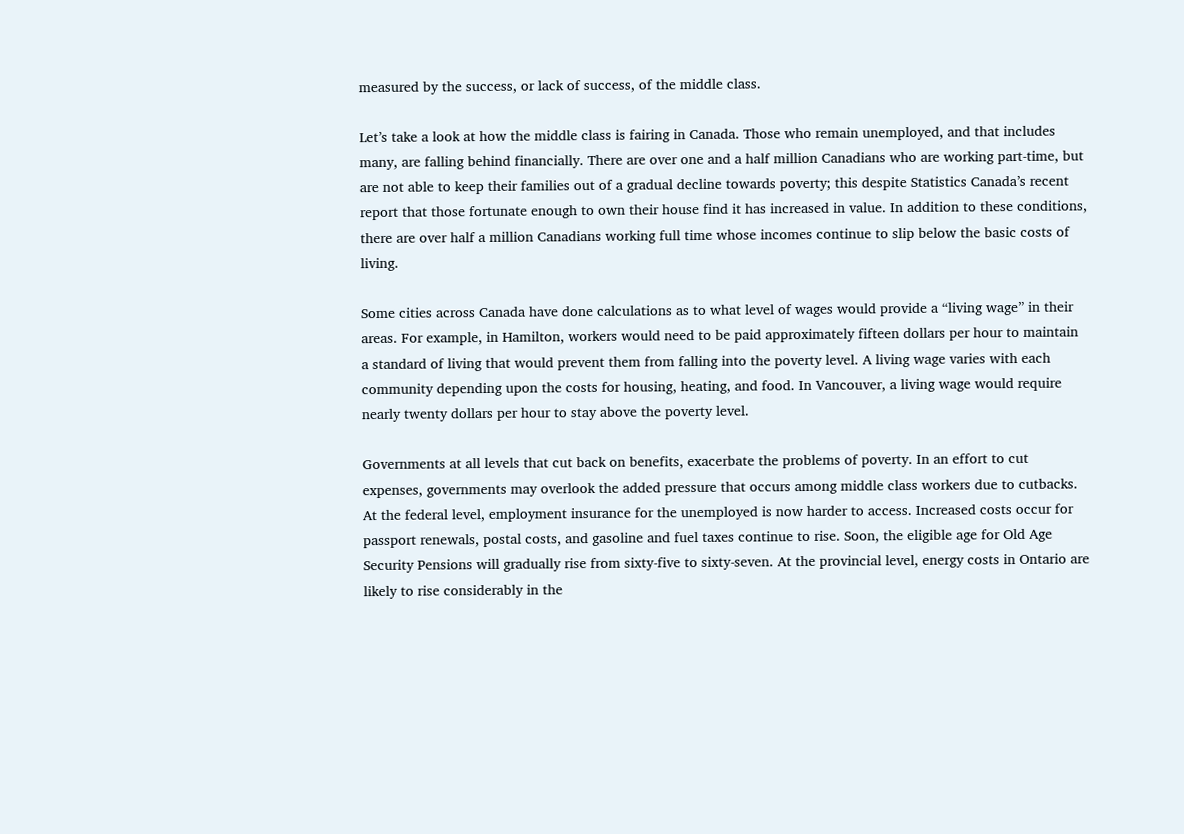measured by the success, or lack of success, of the middle class.

Let’s take a look at how the middle class is fairing in Canada. Those who remain unemployed, and that includes many, are falling behind financially. There are over one and a half million Canadians who are working part‐time, but are not able to keep their families out of a gradual decline towards poverty; this despite Statistics Canada’s recent report that those fortunate enough to own their house find it has increased in value. In addition to these conditions, there are over half a million Canadians working full time whose incomes continue to slip below the basic costs of living.

Some cities across Canada have done calculations as to what level of wages would provide a “living wage” in their areas. For example, in Hamilton, workers would need to be paid approximately fifteen dollars per hour to maintain a standard of living that would prevent them from falling into the poverty level. A living wage varies with each community depending upon the costs for housing, heating, and food. In Vancouver, a living wage would require nearly twenty dollars per hour to stay above the poverty level.

Governments at all levels that cut back on benefits, exacerbate the problems of poverty. In an effort to cut expenses, governments may overlook the added pressure that occurs among middle class workers due to cutbacks. At the federal level, employment insurance for the unemployed is now harder to access. Increased costs occur for passport renewals, postal costs, and gasoline and fuel taxes continue to rise. Soon, the eligible age for Old Age Security Pensions will gradually rise from sixty‐five to sixty‐seven. At the provincial level, energy costs in Ontario are likely to rise considerably in the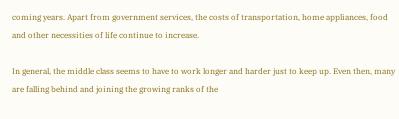coming years. Apart from government services, the costs of transportation, home appliances, food and other necessities of life continue to increase.

In general, the middle class seems to have to work longer and harder just to keep up. Even then, many are falling behind and joining the growing ranks of the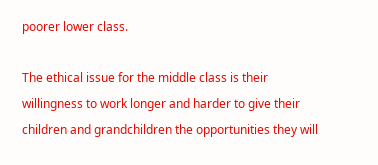poorer lower class.

The ethical issue for the middle class is their willingness to work longer and harder to give their children and grandchildren the opportunities they will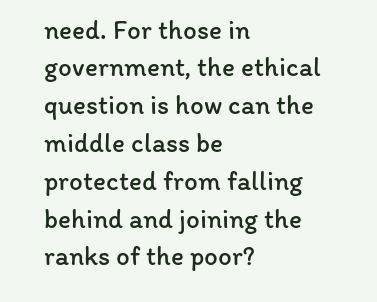need. For those in government, the ethical question is how can the middle class be protected from falling behind and joining the ranks of the poor?